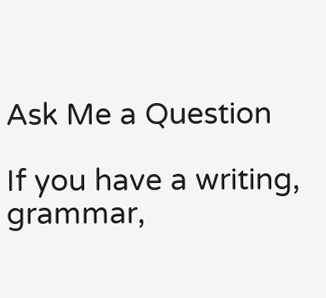Ask Me a Question

If you have a writing, grammar,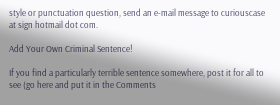style or punctuation question, send an e-mail message to curiouscase at sign hotmail dot com.

Add Your Own Criminal Sentence!

If you find a particularly terrible sentence somewhere, post it for all to see (go here and put it in the Comments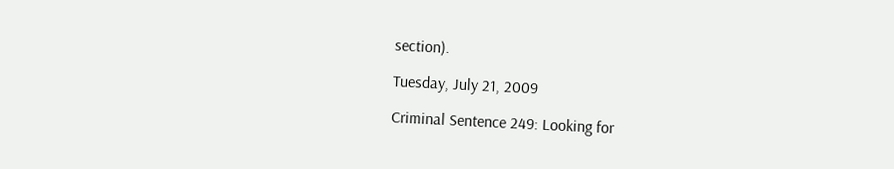section).

Tuesday, July 21, 2009

Criminal Sentence 249: Looking for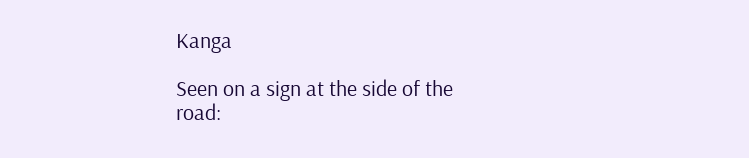Kanga

Seen on a sign at the side of the road: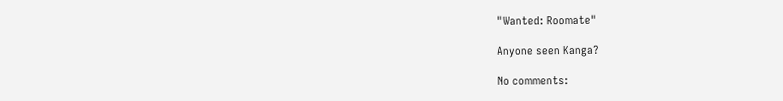"Wanted: Roomate"

Anyone seen Kanga?

No comments: